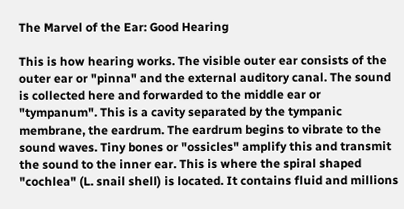The Marvel of the Ear: Good Hearing

This is how hearing works. The visible outer ear consists of the outer ear or "pinna" and the external auditory canal. The sound is collected here and forwarded to the middle ear or "tympanum". This is a cavity separated by the tympanic membrane, the eardrum. The eardrum begins to vibrate to the sound waves. Tiny bones or "ossicles" amplify this and transmit the sound to the inner ear. This is where the spiral shaped "cochlea" (L. snail shell) is located. It contains fluid and millions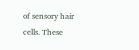of sensory hair cells. These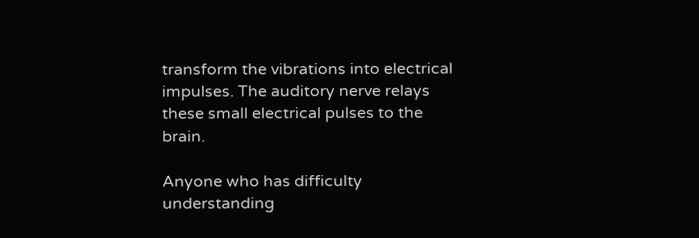transform the vibrations into electrical impulses. The auditory nerve relays these small electrical pulses to the brain.

Anyone who has difficulty understanding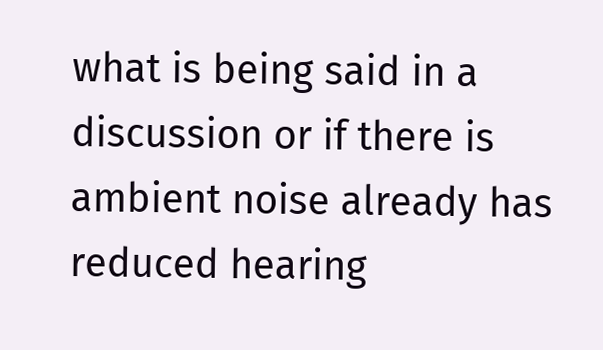what is being said in a discussion or if there is ambient noise already has reduced hearing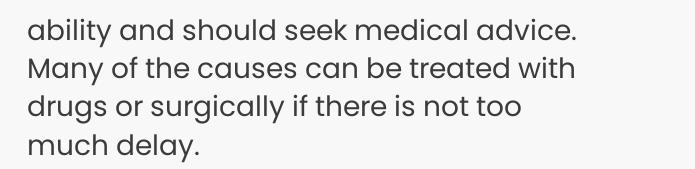ability and should seek medical advice. Many of the causes can be treated with drugs or surgically if there is not too much delay.